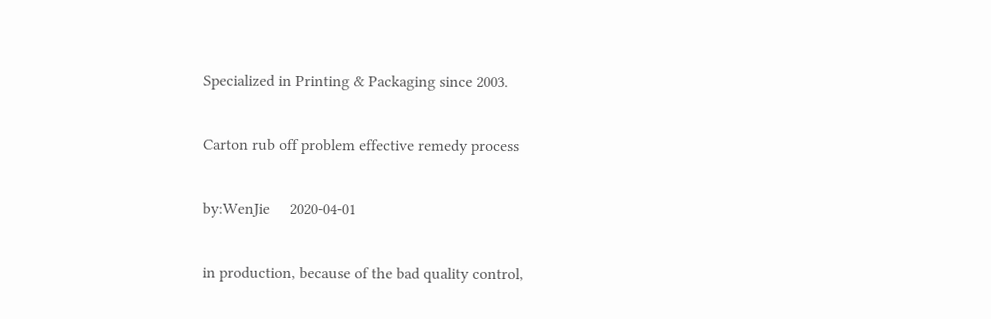Specialized in Printing & Packaging since 2003.

Carton rub off problem effective remedy process

by:WenJie     2020-04-01

in production, because of the bad quality control,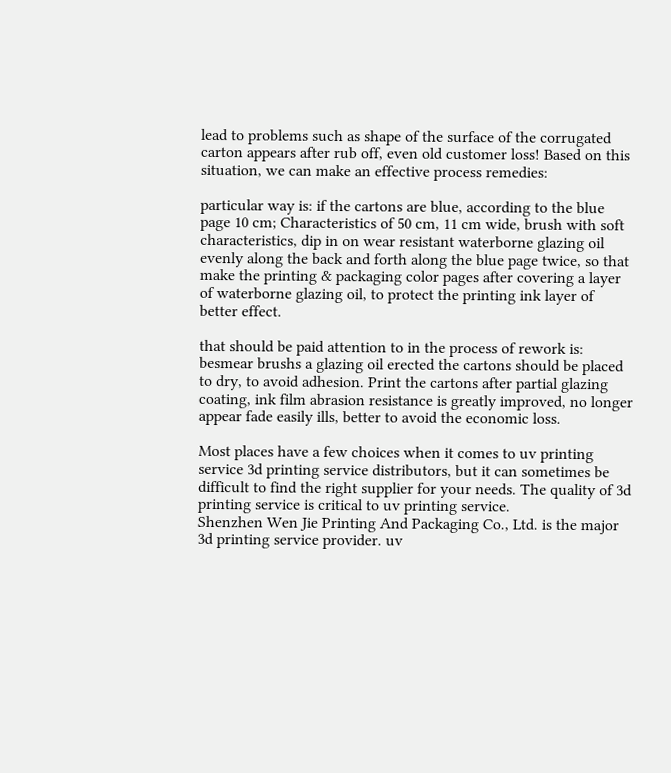lead to problems such as shape of the surface of the corrugated carton appears after rub off, even old customer loss! Based on this situation, we can make an effective process remedies:

particular way is: if the cartons are blue, according to the blue page 10 cm; Characteristics of 50 cm, 11 cm wide, brush with soft characteristics, dip in on wear resistant waterborne glazing oil evenly along the back and forth along the blue page twice, so that make the printing & packaging color pages after covering a layer of waterborne glazing oil, to protect the printing ink layer of better effect.

that should be paid attention to in the process of rework is: besmear brushs a glazing oil erected the cartons should be placed to dry, to avoid adhesion. Print the cartons after partial glazing coating, ink film abrasion resistance is greatly improved, no longer appear fade easily ills, better to avoid the economic loss.

Most places have a few choices when it comes to uv printing service 3d printing service distributors, but it can sometimes be difficult to find the right supplier for your needs. The quality of 3d printing service is critical to uv printing service.
Shenzhen Wen Jie Printing And Packaging Co., Ltd. is the major 3d printing service provider. uv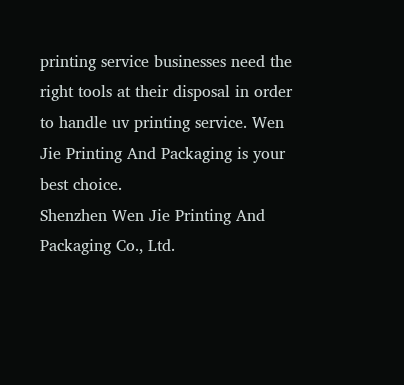printing service businesses need the right tools at their disposal in order to handle uv printing service. Wen Jie Printing And Packaging is your best choice.
Shenzhen Wen Jie Printing And Packaging Co., Ltd.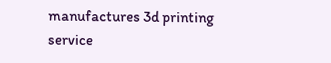manufactures 3d printing service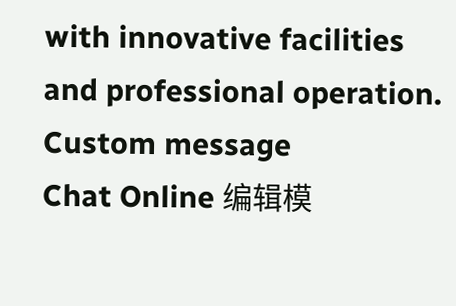with innovative facilities and professional operation.
Custom message
Chat Online 编辑模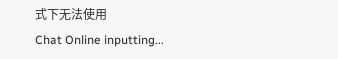式下无法使用
Chat Online inputting...